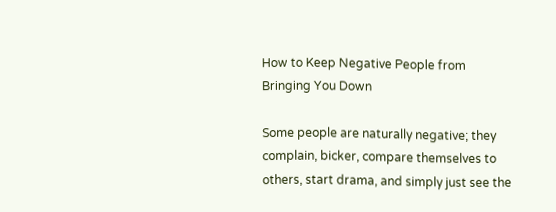How to Keep Negative People from Bringing You Down

Some people are naturally negative; they complain, bicker, compare themselves to others, start drama, and simply just see the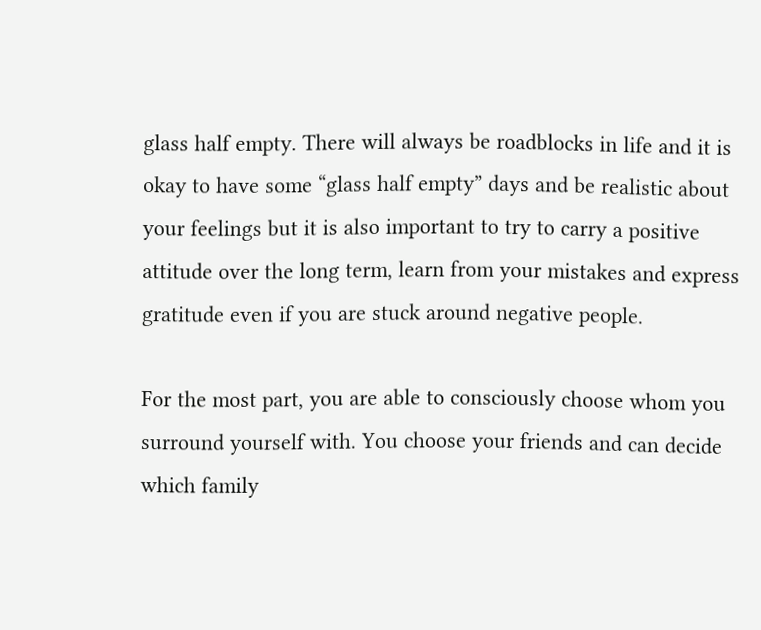glass half empty. There will always be roadblocks in life and it is okay to have some “glass half empty” days and be realistic about your feelings but it is also important to try to carry a positive attitude over the long term, learn from your mistakes and express gratitude even if you are stuck around negative people.

For the most part, you are able to consciously choose whom you surround yourself with. You choose your friends and can decide which family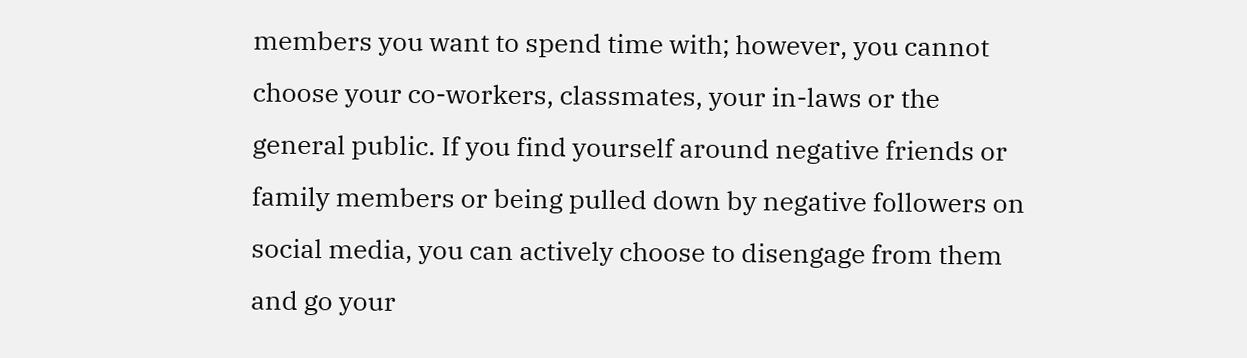members you want to spend time with; however, you cannot choose your co-workers, classmates, your in-laws or the general public. If you find yourself around negative friends or family members or being pulled down by negative followers on social media, you can actively choose to disengage from them and go your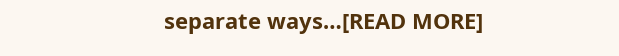separate ways…[READ MORE]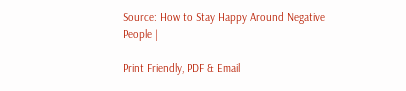Source: How to Stay Happy Around Negative People |

Print Friendly, PDF & Email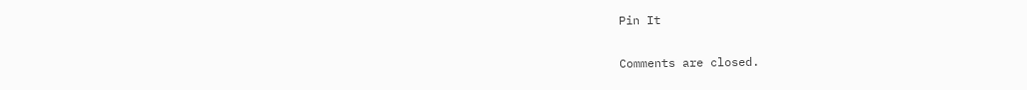Pin It

Comments are closed.